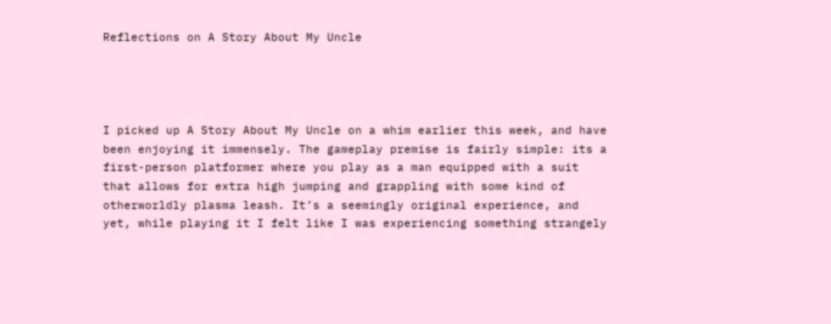Reflections on A Story About My Uncle




I picked up A Story About My Uncle on a whim earlier this week, and have been enjoying it immensely. The gameplay premise is fairly simple: its a first-person platformer where you play as a man equipped with a suit that allows for extra high jumping and grappling with some kind of otherworldly plasma leash. It’s a seemingly original experience, and yet, while playing it I felt like I was experiencing something strangely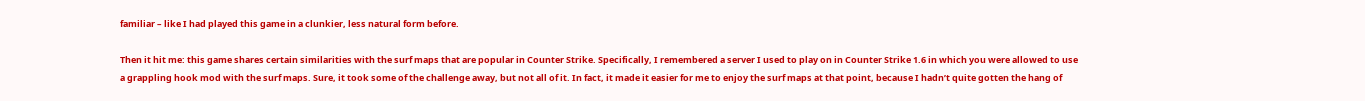familiar – like I had played this game in a clunkier, less natural form before.

Then it hit me: this game shares certain similarities with the surf maps that are popular in Counter Strike. Specifically, I remembered a server I used to play on in Counter Strike 1.6 in which you were allowed to use a grappling hook mod with the surf maps. Sure, it took some of the challenge away, but not all of it. In fact, it made it easier for me to enjoy the surf maps at that point, because I hadn’t quite gotten the hang of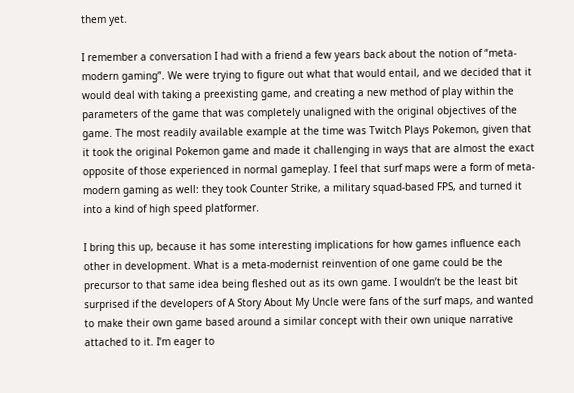them yet.

I remember a conversation I had with a friend a few years back about the notion of “meta-modern gaming”. We were trying to figure out what that would entail, and we decided that it would deal with taking a preexisting game, and creating a new method of play within the parameters of the game that was completely unaligned with the original objectives of the game. The most readily available example at the time was Twitch Plays Pokemon, given that it took the original Pokemon game and made it challenging in ways that are almost the exact opposite of those experienced in normal gameplay. I feel that surf maps were a form of meta-modern gaming as well: they took Counter Strike, a military squad-based FPS, and turned it into a kind of high speed platformer.

I bring this up, because it has some interesting implications for how games influence each other in development. What is a meta-modernist reinvention of one game could be the precursor to that same idea being fleshed out as its own game. I wouldn’t be the least bit surprised if the developers of A Story About My Uncle were fans of the surf maps, and wanted to make their own game based around a similar concept with their own unique narrative attached to it. I’m eager to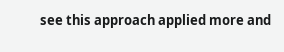see this approach applied more and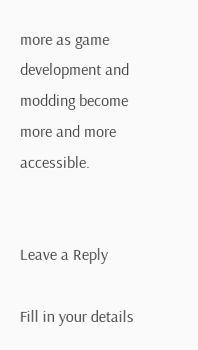more as game development and modding become more and more accessible.


Leave a Reply

Fill in your details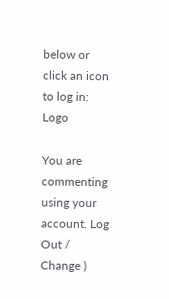below or click an icon to log in: Logo

You are commenting using your account. Log Out /  Change )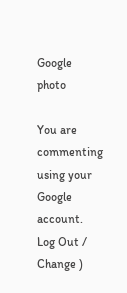Google photo

You are commenting using your Google account. Log Out /  Change )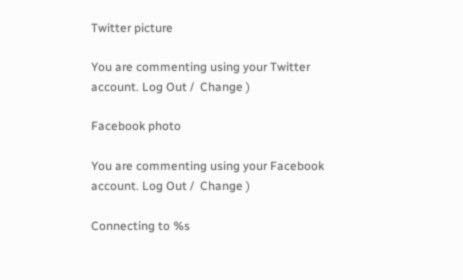Twitter picture

You are commenting using your Twitter account. Log Out /  Change )

Facebook photo

You are commenting using your Facebook account. Log Out /  Change )

Connecting to %s